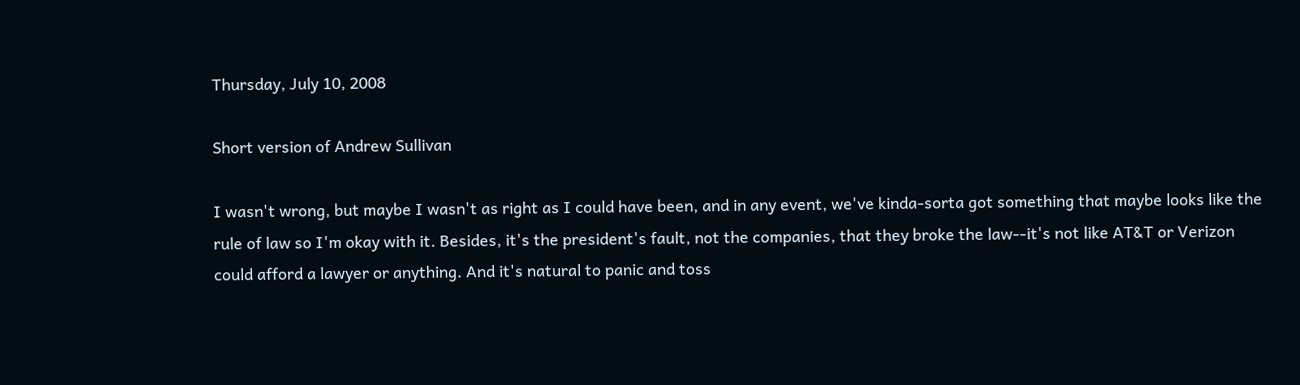Thursday, July 10, 2008

Short version of Andrew Sullivan

I wasn't wrong, but maybe I wasn't as right as I could have been, and in any event, we've kinda-sorta got something that maybe looks like the rule of law so I'm okay with it. Besides, it's the president's fault, not the companies, that they broke the law--it's not like AT&T or Verizon could afford a lawyer or anything. And it's natural to panic and toss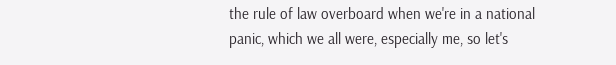the rule of law overboard when we're in a national panic, which we all were, especially me, so let's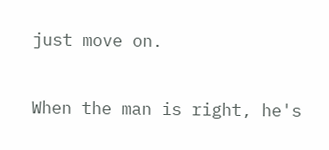just move on.

When the man is right, he's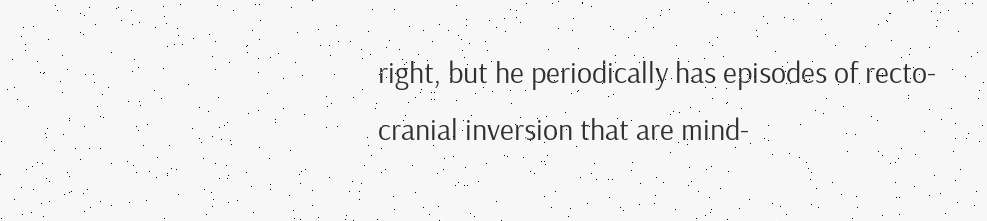right, but he periodically has episodes of recto-cranial inversion that are mind-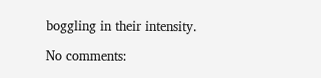boggling in their intensity.

No comments: